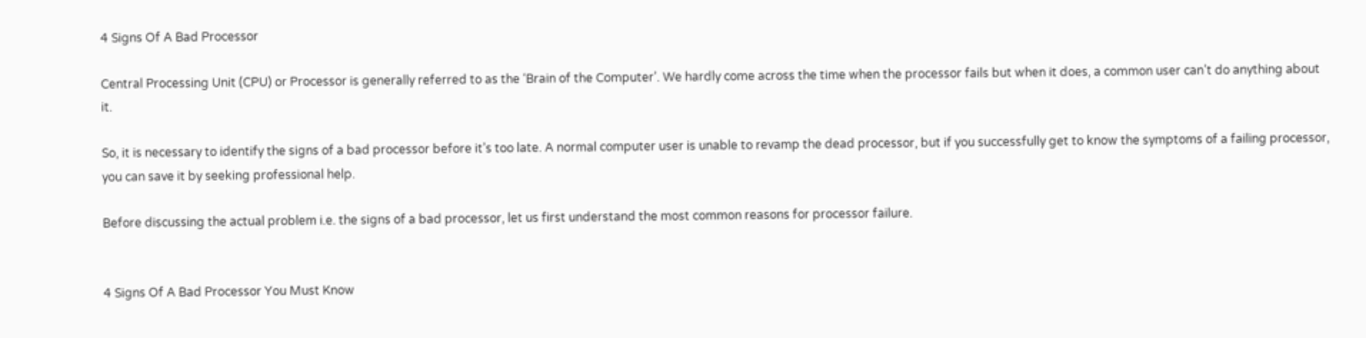4 Signs Of A Bad Processor

Central Processing Unit (CPU) or Processor is generally referred to as the ‘Brain of the Computer’. We hardly come across the time when the processor fails but when it does, a common user can’t do anything about it.

So, it is necessary to identify the signs of a bad processor before it’s too late. A normal computer user is unable to revamp the dead processor, but if you successfully get to know the symptoms of a failing processor, you can save it by seeking professional help.

Before discussing the actual problem i.e. the signs of a bad processor, let us first understand the most common reasons for processor failure.


4 Signs Of A Bad Processor You Must Know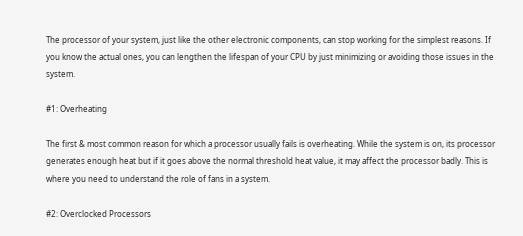The processor of your system, just like the other electronic components, can stop working for the simplest reasons. If you know the actual ones, you can lengthen the lifespan of your CPU by just minimizing or avoiding those issues in the system.

#1: Overheating

The first & most common reason for which a processor usually fails is overheating. While the system is on, its processor generates enough heat but if it goes above the normal threshold heat value, it may affect the processor badly. This is where you need to understand the role of fans in a system.

#2: Overclocked Processors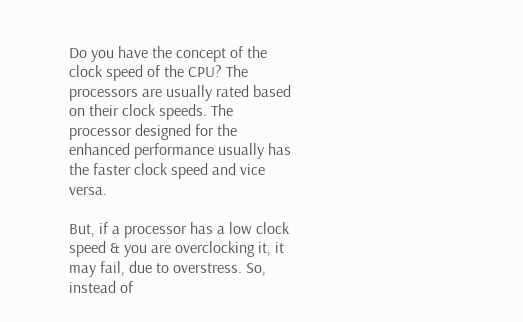Do you have the concept of the clock speed of the CPU? The processors are usually rated based on their clock speeds. The processor designed for the enhanced performance usually has the faster clock speed and vice versa.

But, if a processor has a low clock speed & you are overclocking it, it may fail, due to overstress. So, instead of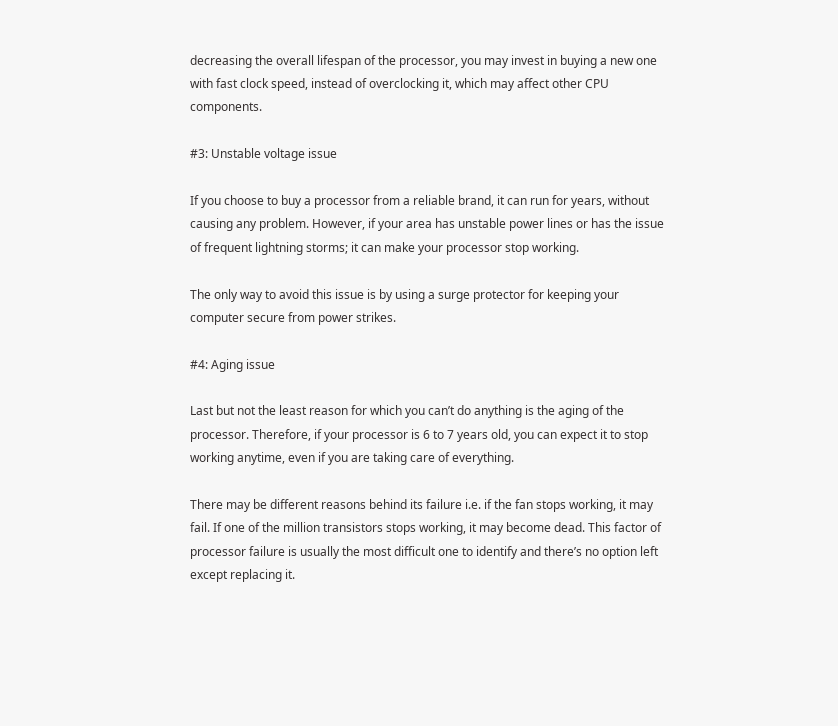decreasing the overall lifespan of the processor, you may invest in buying a new one with fast clock speed, instead of overclocking it, which may affect other CPU components.

#3: Unstable voltage issue

If you choose to buy a processor from a reliable brand, it can run for years, without causing any problem. However, if your area has unstable power lines or has the issue of frequent lightning storms; it can make your processor stop working.

The only way to avoid this issue is by using a surge protector for keeping your computer secure from power strikes.

#4: Aging issue

Last but not the least reason for which you can’t do anything is the aging of the processor. Therefore, if your processor is 6 to 7 years old, you can expect it to stop working anytime, even if you are taking care of everything.

There may be different reasons behind its failure i.e. if the fan stops working, it may fail. If one of the million transistors stops working, it may become dead. This factor of processor failure is usually the most difficult one to identify and there’s no option left except replacing it.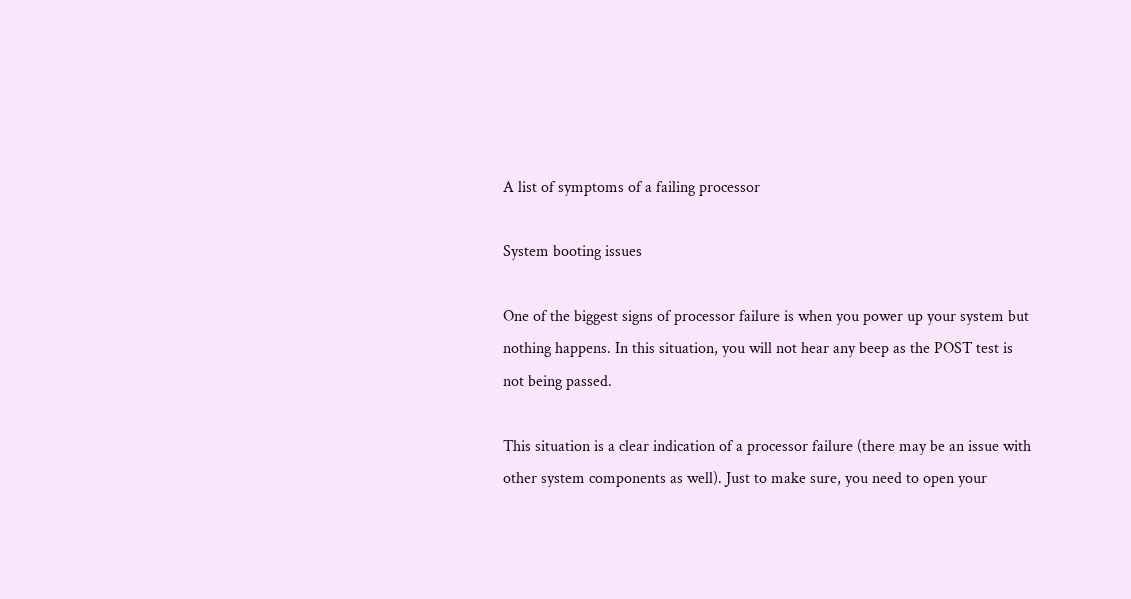A list of symptoms of a failing processor

System booting issues

One of the biggest signs of processor failure is when you power up your system but nothing happens. In this situation, you will not hear any beep as the POST test is not being passed.

This situation is a clear indication of a processor failure (there may be an issue with other system components as well). Just to make sure, you need to open your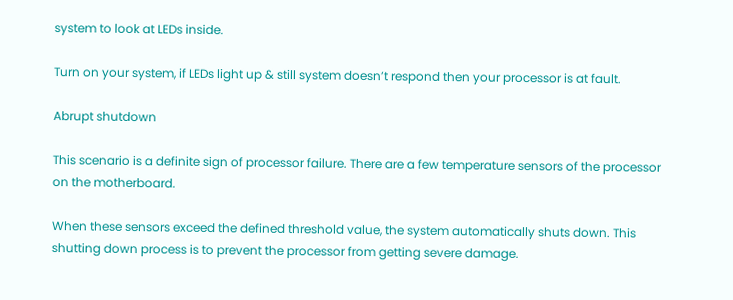system to look at LEDs inside.

Turn on your system, if LEDs light up & still system doesn’t respond then your processor is at fault.

Abrupt shutdown

This scenario is a definite sign of processor failure. There are a few temperature sensors of the processor on the motherboard.

When these sensors exceed the defined threshold value, the system automatically shuts down. This shutting down process is to prevent the processor from getting severe damage.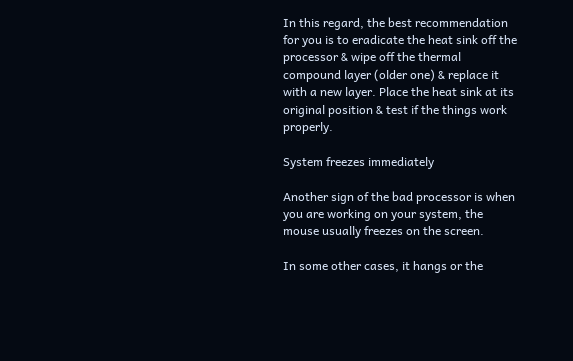In this regard, the best recommendation for you is to eradicate the heat sink off the processor & wipe off the thermal compound layer (older one) & replace it with a new layer. Place the heat sink at its original position & test if the things work properly.

System freezes immediately

Another sign of the bad processor is when you are working on your system, the mouse usually freezes on the screen.

In some other cases, it hangs or the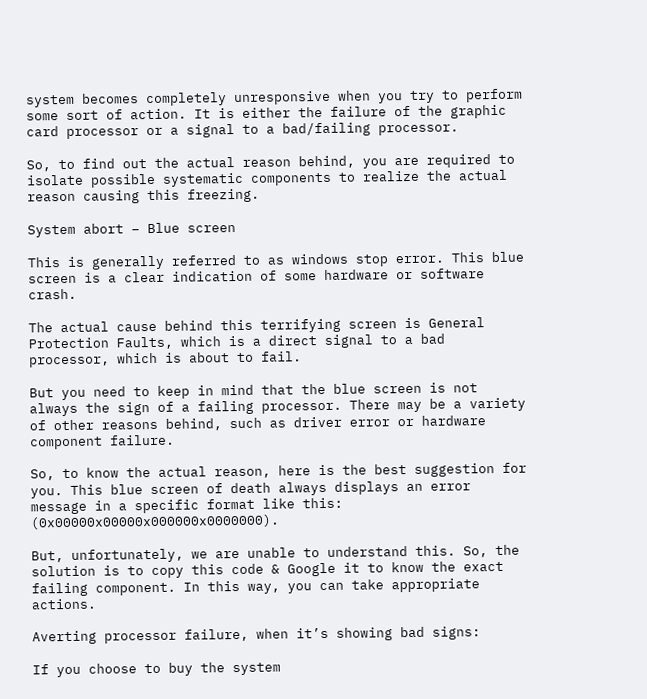system becomes completely unresponsive when you try to perform some sort of action. It is either the failure of the graphic card processor or a signal to a bad/failing processor.

So, to find out the actual reason behind, you are required to isolate possible systematic components to realize the actual reason causing this freezing.

System abort – Blue screen

This is generally referred to as windows stop error. This blue screen is a clear indication of some hardware or software crash.

The actual cause behind this terrifying screen is General Protection Faults, which is a direct signal to a bad processor, which is about to fail.

But you need to keep in mind that the blue screen is not always the sign of a failing processor. There may be a variety of other reasons behind, such as driver error or hardware component failure.

So, to know the actual reason, here is the best suggestion for you. This blue screen of death always displays an error message in a specific format like this: (0x00000x00000x000000x0000000).

But, unfortunately, we are unable to understand this. So, the solution is to copy this code & Google it to know the exact failing component. In this way, you can take appropriate actions.

Averting processor failure, when it’s showing bad signs:

If you choose to buy the system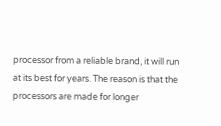processor from a reliable brand, it will run at its best for years. The reason is that the processors are made for longer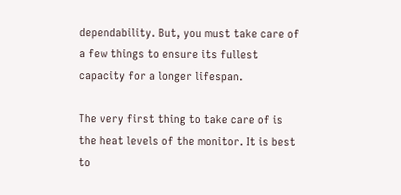dependability. But, you must take care of a few things to ensure its fullest capacity for a longer lifespan.

The very first thing to take care of is the heat levels of the monitor. It is best to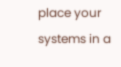place your systems in a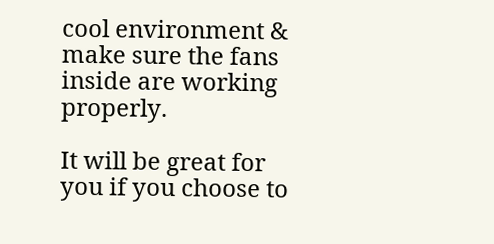cool environment & make sure the fans inside are working properly.

It will be great for you if you choose to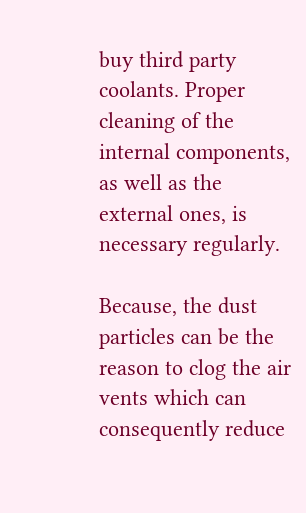buy third party coolants. Proper cleaning of the internal components, as well as the external ones, is necessary regularly.

Because, the dust particles can be the reason to clog the air vents which can consequently reduce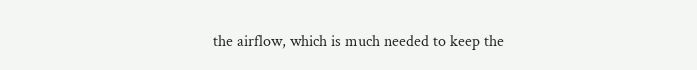the airflow, which is much needed to keep the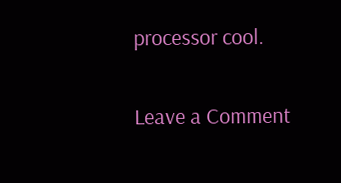processor cool.

Leave a Comment